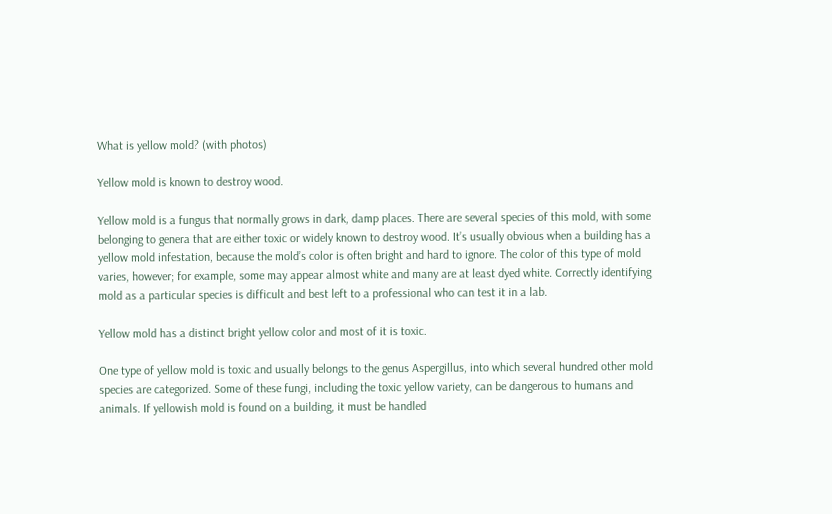What is yellow mold? (with photos)

Yellow mold is known to destroy wood.

Yellow mold is a fungus that normally grows in dark, damp places. There are several species of this mold, with some belonging to genera that are either toxic or widely known to destroy wood. It’s usually obvious when a building has a yellow mold infestation, because the mold’s color is often bright and hard to ignore. The color of this type of mold varies, however; for example, some may appear almost white and many are at least dyed white. Correctly identifying mold as a particular species is difficult and best left to a professional who can test it in a lab.

Yellow mold has a distinct bright yellow color and most of it is toxic.

One type of yellow mold is toxic and usually belongs to the genus Aspergillus, into which several hundred other mold species are categorized. Some of these fungi, including the toxic yellow variety, can be dangerous to humans and animals. If yellowish mold is found on a building, it must be handled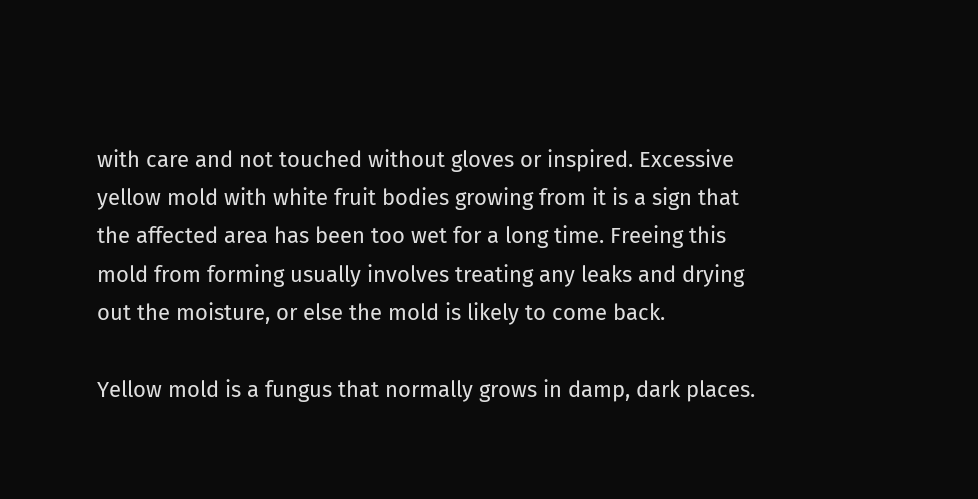with care and not touched without gloves or inspired. Excessive yellow mold with white fruit bodies growing from it is a sign that the affected area has been too wet for a long time. Freeing this mold from forming usually involves treating any leaks and drying out the moisture, or else the mold is likely to come back.

Yellow mold is a fungus that normally grows in damp, dark places.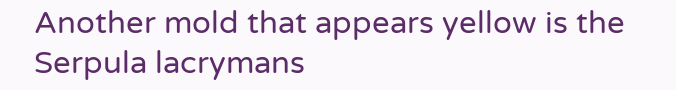Another mold that appears yellow is the Serpula lacrymans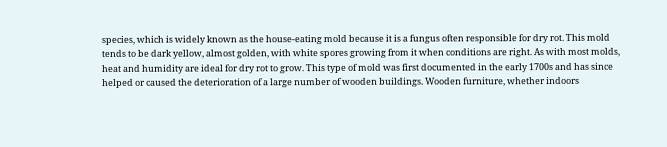species, which is widely known as the house-eating mold because it is a fungus often responsible for dry rot. This mold tends to be dark yellow, almost golden, with white spores growing from it when conditions are right. As with most molds, heat and humidity are ideal for dry rot to grow. This type of mold was first documented in the early 1700s and has since helped or caused the deterioration of a large number of wooden buildings. Wooden furniture, whether indoors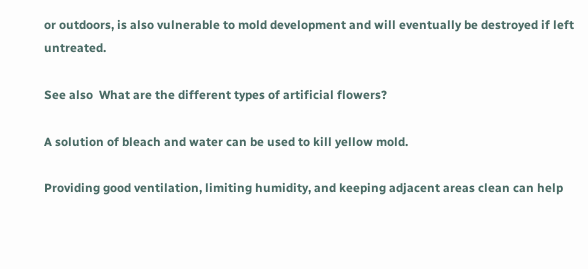or outdoors, is also vulnerable to mold development and will eventually be destroyed if left untreated.

See also  What are the different types of artificial flowers?

A solution of bleach and water can be used to kill yellow mold.

Providing good ventilation, limiting humidity, and keeping adjacent areas clean can help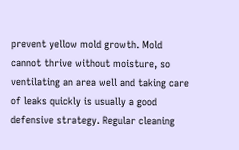prevent yellow mold growth. Mold cannot thrive without moisture, so ventilating an area well and taking care of leaks quickly is usually a good defensive strategy. Regular cleaning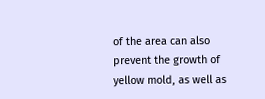of the area can also prevent the growth of yellow mold, as well as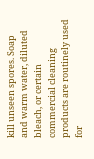kill unseen spores. Soap and warm water, diluted bleach, or certain commercial cleaning products are routinely used for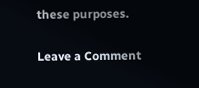these purposes.

Leave a Comment